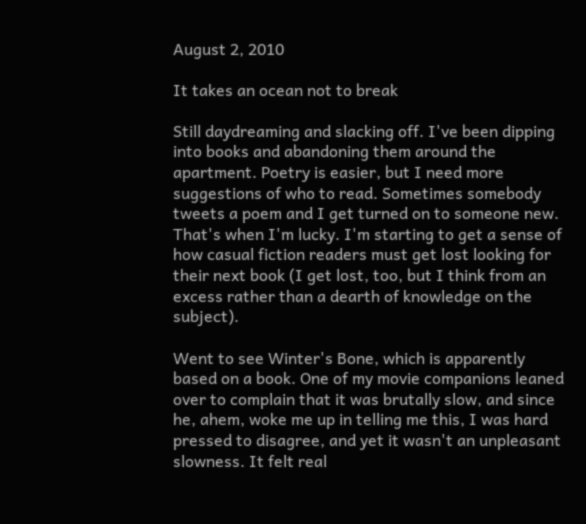August 2, 2010

It takes an ocean not to break

Still daydreaming and slacking off. I've been dipping into books and abandoning them around the apartment. Poetry is easier, but I need more suggestions of who to read. Sometimes somebody tweets a poem and I get turned on to someone new. That's when I'm lucky. I'm starting to get a sense of how casual fiction readers must get lost looking for their next book (I get lost, too, but I think from an excess rather than a dearth of knowledge on the subject).

Went to see Winter's Bone, which is apparently based on a book. One of my movie companions leaned over to complain that it was brutally slow, and since he, ahem, woke me up in telling me this, I was hard pressed to disagree, and yet it wasn't an unpleasant slowness. It felt real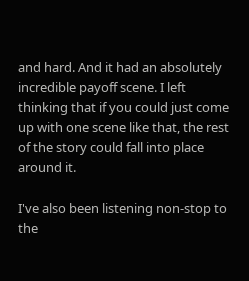and hard. And it had an absolutely incredible payoff scene. I left thinking that if you could just come up with one scene like that, the rest of the story could fall into place around it.

I've also been listening non-stop to the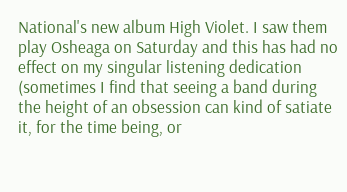National's new album High Violet. I saw them play Osheaga on Saturday and this has had no effect on my singular listening dedication (sometimes I find that seeing a band during the height of an obsession can kind of satiate it, for the time being, or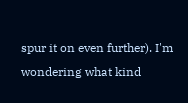spur it on even further). I'm wondering what kind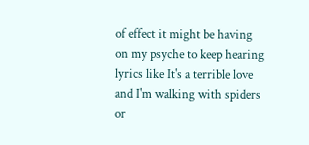of effect it might be having on my psyche to keep hearing lyrics like It's a terrible love and I'm walking with spiders or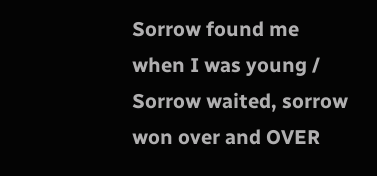Sorrow found me when I was young / Sorrow waited, sorrow won over and OVER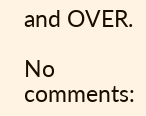and OVER.

No comments: